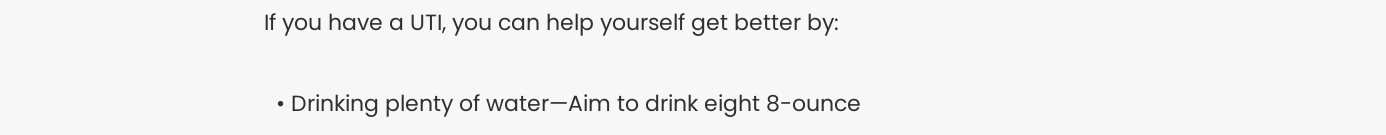If you have a UTI, you can help yourself get better by:

  • Drinking plenty of water—Aim to drink eight 8-ounce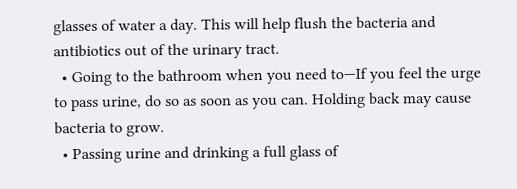glasses of water a day. This will help flush the bacteria and antibiotics out of the urinary tract.
  • Going to the bathroom when you need to—If you feel the urge to pass urine, do so as soon as you can. Holding back may cause bacteria to grow.
  • Passing urine and drinking a full glass of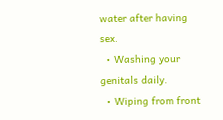water after having sex.
  • Washing your genitals daily.
  • Wiping from front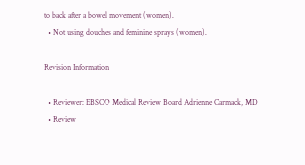to back after a bowel movement (women).
  • Not using douches and feminine sprays (women).

Revision Information

  • Reviewer: EBSCO Medical Review Board Adrienne Carmack, MD
  • Review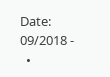Date: 09/2018 -
  •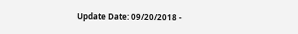Update Date: 09/20/2018 -